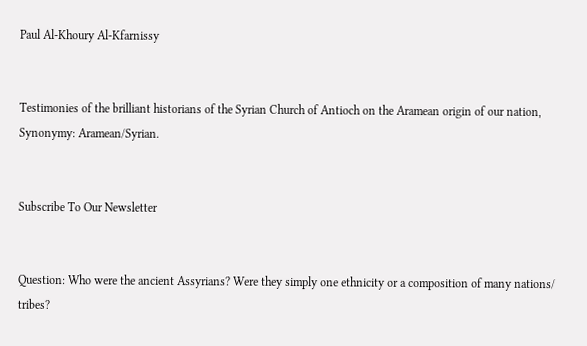Paul Al-Khoury Al-Kfarnissy


Testimonies of the brilliant historians of the Syrian Church of Antioch on the Aramean origin of our nation, Synonymy: Aramean/Syrian.


Subscribe To Our Newsletter


Question: Who were the ancient Assyrians? Were they simply one ethnicity or a composition of many nations/ tribes?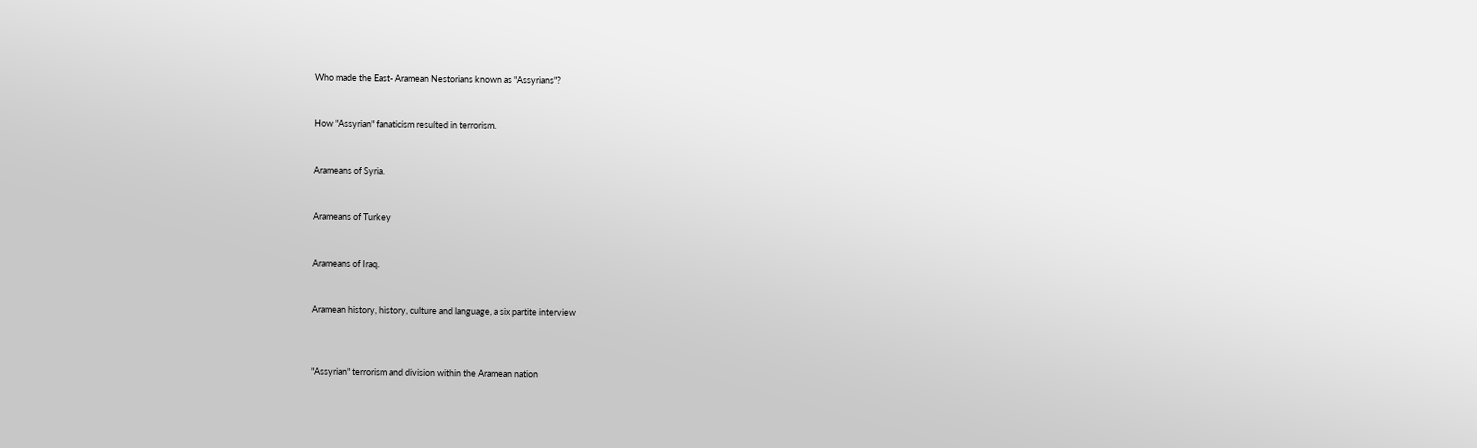Who made the East- Aramean Nestorians known as "Assyrians"?


How "Assyrian" fanaticism resulted in terrorism.


Arameans of Syria.


Arameans of Turkey


Arameans of Iraq.


Aramean history, history, culture and language, a six partite interview



"Assyrian" terrorism and division within the Aramean nation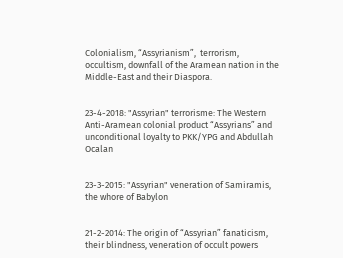Colonialism, “Assyrianism”,  terrorism, occultism, downfall of the Aramean nation in the Middle-East and their Diaspora.


23-4-2018: "Assyrian" terrorisme: The Western Anti-Aramean colonial product “Assyrians” and unconditional loyalty to PKK/YPG and Abdullah Ocalan


23-3-2015: "Assyrian" veneration of Samiramis, the whore of Babylon


21-2-2014: The origin of “Assyrian” fanaticism, their blindness, veneration of occult powers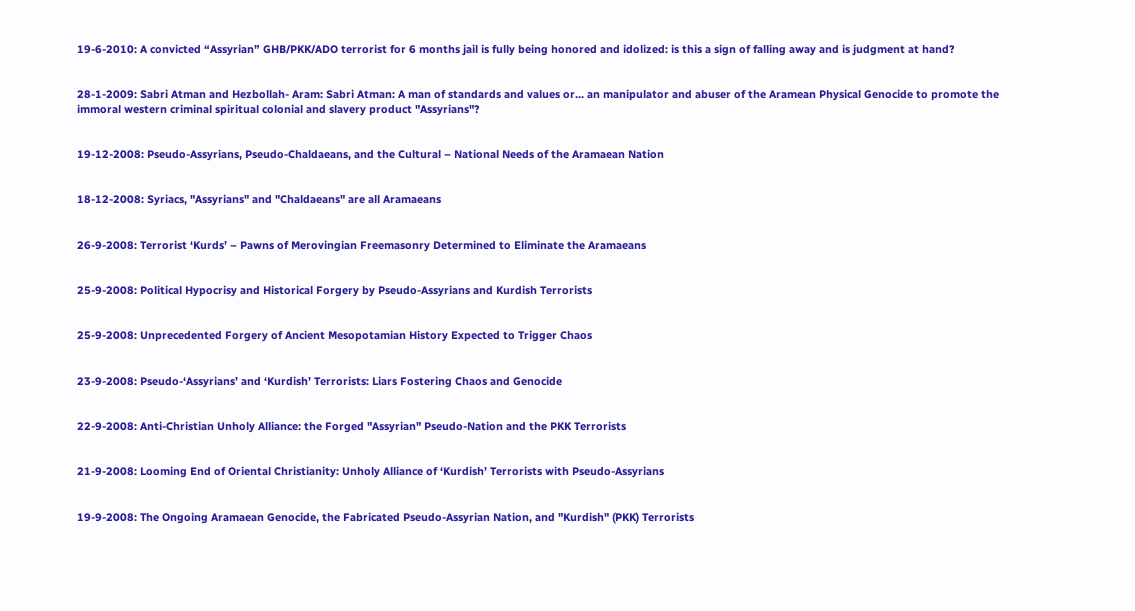19-6-2010: A convicted “Assyrian” GHB/PKK/ADO terrorist for 6 months jail is fully being honored and idolized: is this a sign of falling away and is judgment at hand?


28-1-2009: Sabri Atman and Hezbollah- Aram: Sabri Atman: A man of standards and values or... an manipulator and abuser of the Aramean Physical Genocide to promote the immoral western criminal spiritual colonial and slavery product "Assyrians"?


19-12-2008: Pseudo-Assyrians, Pseudo-Chaldaeans, and the Cultural – National Needs of the Aramaean Nation


18-12-2008: Syriacs, "Assyrians" and "Chaldaeans" are all Aramaeans


26-9-2008: Terrorist ‘Kurds’ – Pawns of Merovingian Freemasonry Determined to Eliminate the Aramaeans


25-9-2008: Political Hypocrisy and Historical Forgery by Pseudo-Assyrians and Kurdish Terrorists


25-9-2008: Unprecedented Forgery of Ancient Mesopotamian History Expected to Trigger Chaos


23-9-2008: Pseudo-‘Assyrians’ and ‘Kurdish’ Terrorists: Liars Fostering Chaos and Genocide


22-9-2008: Anti-Christian Unholy Alliance: the Forged "Assyrian" Pseudo-Nation and the PKK Terrorists


21-9-2008: Looming End of Oriental Christianity: Unholy Alliance of ‘Kurdish’ Terrorists with Pseudo-Assyrians


19-9-2008: The Ongoing Aramaean Genocide, the Fabricated Pseudo-Assyrian Nation, and "Kurdish" (PKK) Terrorists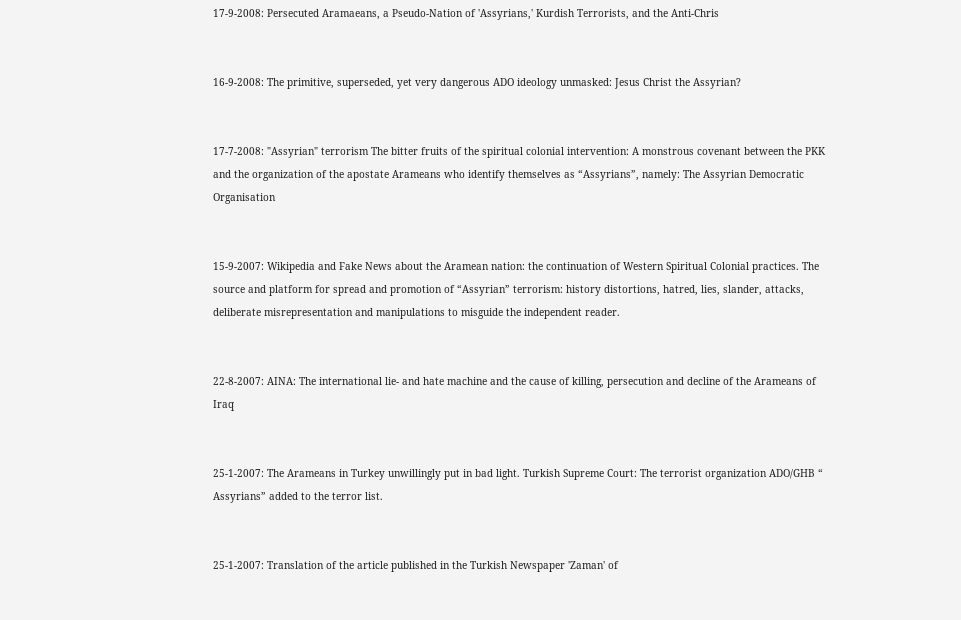17-9-2008: Persecuted Aramaeans, a Pseudo-Nation of 'Assyrians,' Kurdish Terrorists, and the Anti-Chris


16-9-2008: The primitive, superseded, yet very dangerous ADO ideology unmasked: Jesus Christ the Assyrian?


17-7-2008: "Assyrian" terrorism The bitter fruits of the spiritual colonial intervention: A monstrous covenant between the PKK and the organization of the apostate Arameans who identify themselves as “Assyrians”, namely: The Assyrian Democratic Organisation


15-9-2007: Wikipedia and Fake News about the Aramean nation: the continuation of Western Spiritual Colonial practices. The source and platform for spread and promotion of “Assyrian” terrorism: history distortions, hatred, lies, slander, attacks, deliberate misrepresentation and manipulations to misguide the independent reader.


22-8-2007: AINA: The international lie- and hate machine and the cause of killing, persecution and decline of the Arameans of Iraq


25-1-2007: The Arameans in Turkey unwillingly put in bad light. Turkish Supreme Court: The terrorist organization ADO/GHB “ Assyrians” added to the terror list.


25-1-2007: Translation of the article published in the Turkish Newspaper 'Zaman' of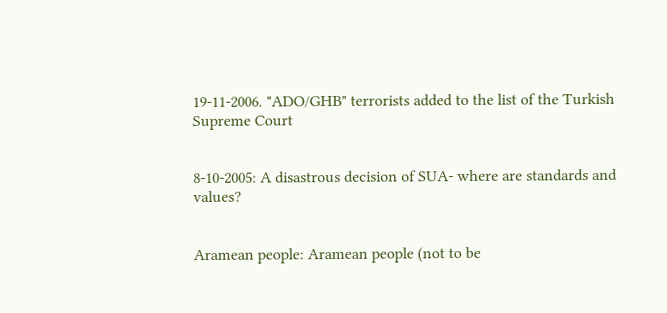19-11-2006. "ADO/GHB" terrorists added to the list of the Turkish Supreme Court


8-10-2005: A disastrous decision of SUA- where are standards and values?


Aramean people: Aramean people (not to be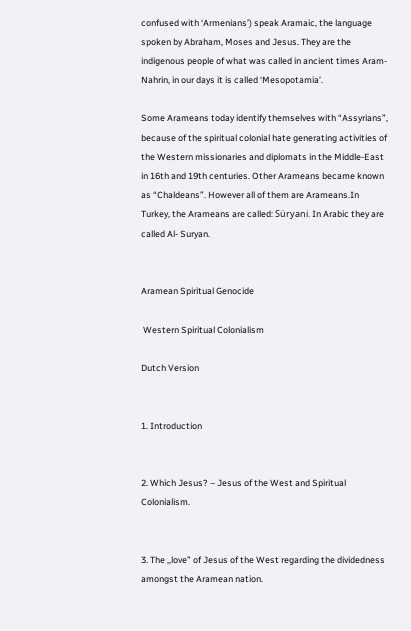confused with ‘Armenians’) speak Aramaic, the language spoken by Abraham, Moses and Jesus. They are the indigenous people of what was called in ancient times Aram- Nahrin, in our days it is called ‘Mesopotamia’.

Some Arameans today identify themselves with “Assyrians”, because of the spiritual colonial hate generating activities of the Western missionaries and diplomats in the Middle-East in 16th and 19th centuries. Other Arameans became known as “Chaldeans”. However all of them are Arameans.In Turkey, the Arameans are called: Süryani. In Arabic they are called Al- Suryan.


Aramean Spiritual Genocide

 Western Spiritual Colonialism

Dutch Version


1. Introduction


2. Which Jesus? – Jesus of the West and Spiritual Colonialism.


3. The ,,love” of Jesus of the West regarding the dividedness amongst the Aramean nation.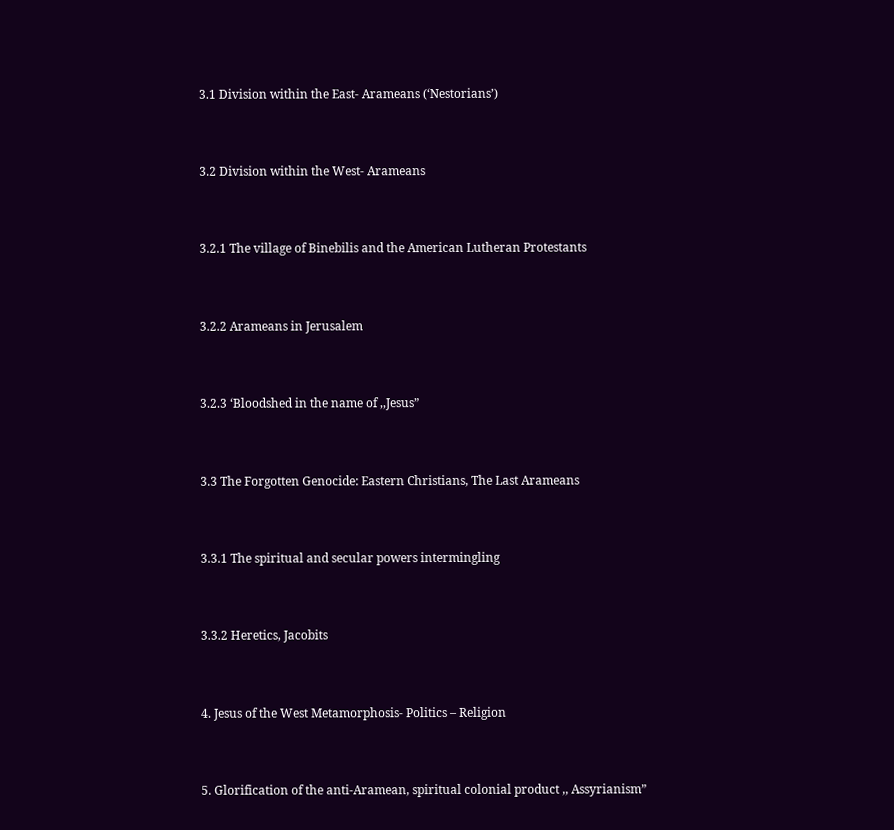3.1 Division within the East- Arameans (‘Nestorians’)


3.2 Division within the West- Arameans


3.2.1 The village of Binebilis and the American Lutheran Protestants


3.2.2 Arameans in Jerusalem


3.2.3 ‘Bloodshed in the name of ,,Jesus”


3.3 The Forgotten Genocide: Eastern Christians, The Last Arameans


3.3.1 The spiritual and secular powers intermingling


3.3.2 Heretics, Jacobits


4. Jesus of the West Metamorphosis- Politics – Religion


5. Glorification of the anti-Aramean, spiritual colonial product ,, Assyrianism”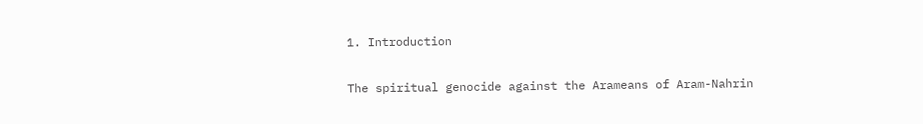1. Introduction


The spiritual genocide against the Arameans of Aram-Nahrin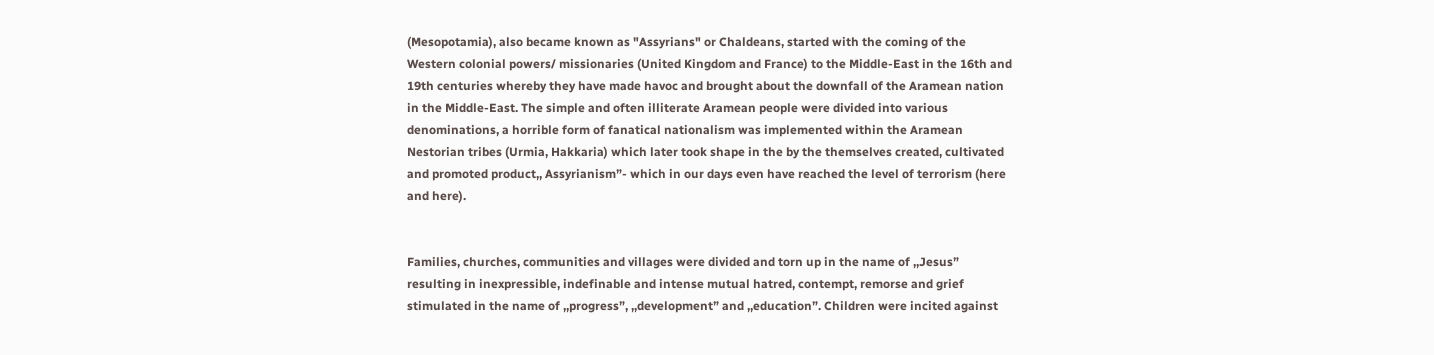(Mesopotamia), also became known as "Assyrians" or Chaldeans, started with the coming of the Western colonial powers/ missionaries (United Kingdom and France) to the Middle-East in the 16th and 19th centuries whereby they have made havoc and brought about the downfall of the Aramean nation in the Middle-East. The simple and often illiterate Aramean people were divided into various denominations, a horrible form of fanatical nationalism was implemented within the Aramean Nestorian tribes (Urmia, Hakkaria) which later took shape in the by the themselves created, cultivated and promoted product,, Assyrianism”- which in our days even have reached the level of terrorism (here and here).


Families, churches, communities and villages were divided and torn up in the name of ,,Jesus” resulting in inexpressible, indefinable and intense mutual hatred, contempt, remorse and grief stimulated in the name of ,,progress”, ,,development” and ,,education”. Children were incited against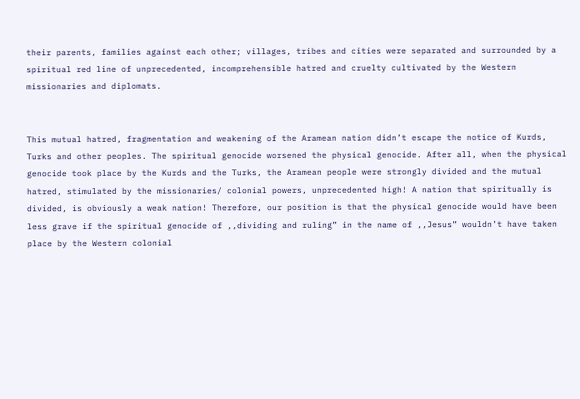their parents, families against each other; villages, tribes and cities were separated and surrounded by a spiritual red line of unprecedented, incomprehensible hatred and cruelty cultivated by the Western missionaries and diplomats.


This mutual hatred, fragmentation and weakening of the Aramean nation didn’t escape the notice of Kurds, Turks and other peoples. The spiritual genocide worsened the physical genocide. After all, when the physical genocide took place by the Kurds and the Turks, the Aramean people were strongly divided and the mutual hatred, stimulated by the missionaries/ colonial powers, unprecedented high! A nation that spiritually is divided, is obviously a weak nation! Therefore, our position is that the physical genocide would have been less grave if the spiritual genocide of ,,dividing and ruling” in the name of ,,Jesus” wouldn’t have taken place by the Western colonial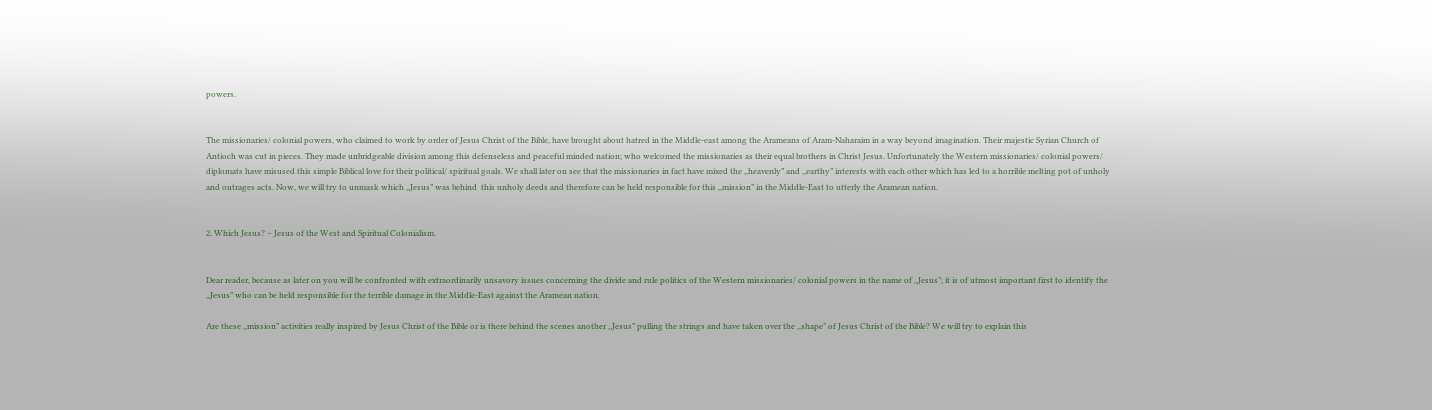powers.


The missionaries/ colonial powers, who claimed to work by order of Jesus Christ of the Bible, have brought about hatred in the Middle-east among the Arameans of Aram-Naharaim in a way beyond imagination. Their majestic Syrian Church of Antioch was cut in pieces. They made unbridgeable division among this defenseless and peaceful minded nation; who welcomed the missionaries as their equal brothers in Christ Jesus. Unfortunately the Western missionaries/ colonial powers/ diplomats have misused this simple Biblical love for their political/ spiritual goals. We shall later on see that the missionaries in fact have mixed the ,,heavenly” and ,,earthy” interests with each other which has led to a horrible melting pot of unholy and outrages acts. Now, we will try to unmask which ,,Jesus” was behind  this unholy deeds and therefore can be held responsible for this ,,mission” in the Middle-East to utterly the Aramean nation.


2. Which Jesus? – Jesus of the West and Spiritual Colonialism.


Dear reader, because as later on you will be confronted with extraordinarily unsavory issues concerning the divide and rule politics of the Western missionaries/ colonial powers in the name of ,,Jesus”; it is of utmost important first to identify the ,,Jesus” who can be held responsible for the terrible damage in the Middle-East against the Aramean nation.

Are these ,,mission” activities really inspired by Jesus Christ of the Bible or is there behind the scenes another ,,Jesus” pulling the strings and have taken over the ,,shape” of Jesus Christ of the Bible? We will try to explain this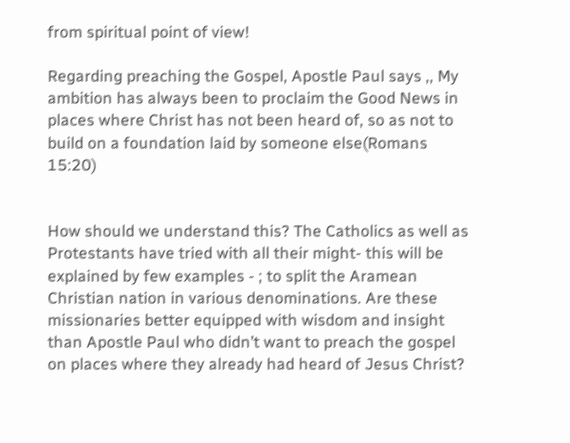from spiritual point of view!

Regarding preaching the Gospel, Apostle Paul says ,, My ambition has always been to proclaim the Good News in places where Christ has not been heard of, so as not to build on a foundation laid by someone else(Romans 15:20)


How should we understand this? The Catholics as well as Protestants have tried with all their might- this will be explained by few examples - ; to split the Aramean Christian nation in various denominations. Are these missionaries better equipped with wisdom and insight than Apostle Paul who didn’t want to preach the gospel on places where they already had heard of Jesus Christ?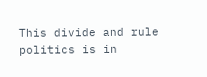This divide and rule politics is in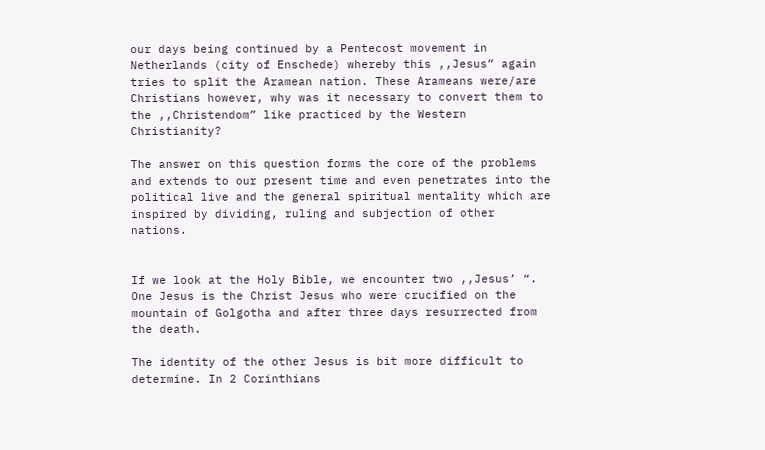our days being continued by a Pentecost movement in Netherlands (city of Enschede) whereby this ,,Jesus” again tries to split the Aramean nation. These Arameans were/are Christians however, why was it necessary to convert them to the ,,Christendom” like practiced by the Western Christianity?

The answer on this question forms the core of the problems and extends to our present time and even penetrates into the political live and the general spiritual mentality which are inspired by dividing, ruling and subjection of other nations.


If we look at the Holy Bible, we encounter two ,,Jesus’ “. One Jesus is the Christ Jesus who were crucified on the mountain of Golgotha and after three days resurrected from the death.

The identity of the other Jesus is bit more difficult to determine. In 2 Corinthians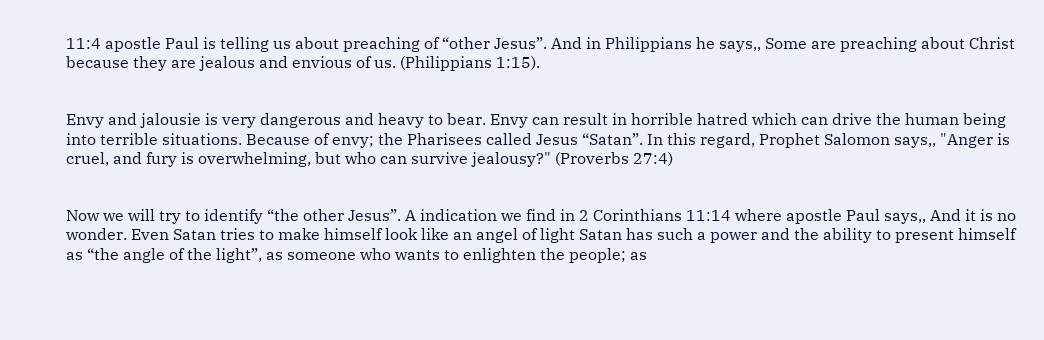11:4 apostle Paul is telling us about preaching of “other Jesus”. And in Philippians he says,, Some are preaching about Christ because they are jealous and envious of us. (Philippians 1:15).


Envy and jalousie is very dangerous and heavy to bear. Envy can result in horrible hatred which can drive the human being into terrible situations. Because of envy; the Pharisees called Jesus “Satan”. In this regard, Prophet Salomon says,, "Anger is cruel, and fury is overwhelming, but who can survive jealousy?" (Proverbs 27:4)


Now we will try to identify “the other Jesus”. A indication we find in 2 Corinthians 11:14 where apostle Paul says,, And it is no wonder. Even Satan tries to make himself look like an angel of light Satan has such a power and the ability to present himself as “the angle of the light”, as someone who wants to enlighten the people; as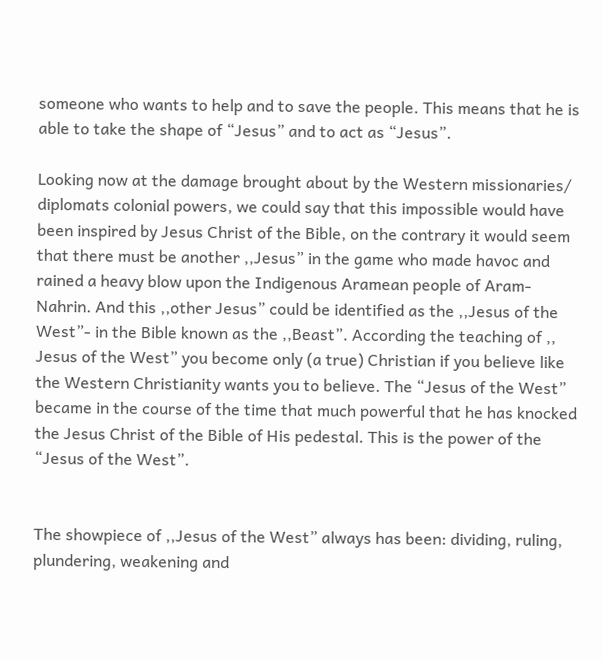someone who wants to help and to save the people. This means that he is able to take the shape of “Jesus” and to act as “Jesus”.

Looking now at the damage brought about by the Western missionaries/ diplomats colonial powers, we could say that this impossible would have been inspired by Jesus Christ of the Bible, on the contrary it would seem that there must be another ,,Jesus” in the game who made havoc and rained a heavy blow upon the Indigenous Aramean people of Aram-Nahrin. And this ,,other Jesus” could be identified as the ,,Jesus of the West”- in the Bible known as the ,,Beast”. According the teaching of ,, Jesus of the West” you become only (a true) Christian if you believe like the Western Christianity wants you to believe. The “Jesus of the West” became in the course of the time that much powerful that he has knocked the Jesus Christ of the Bible of His pedestal. This is the power of the “Jesus of the West”.


The showpiece of ,,Jesus of the West” always has been: dividing, ruling, plundering, weakening and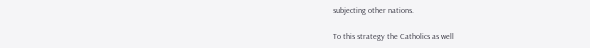subjecting other nations.

To this strategy the Catholics as well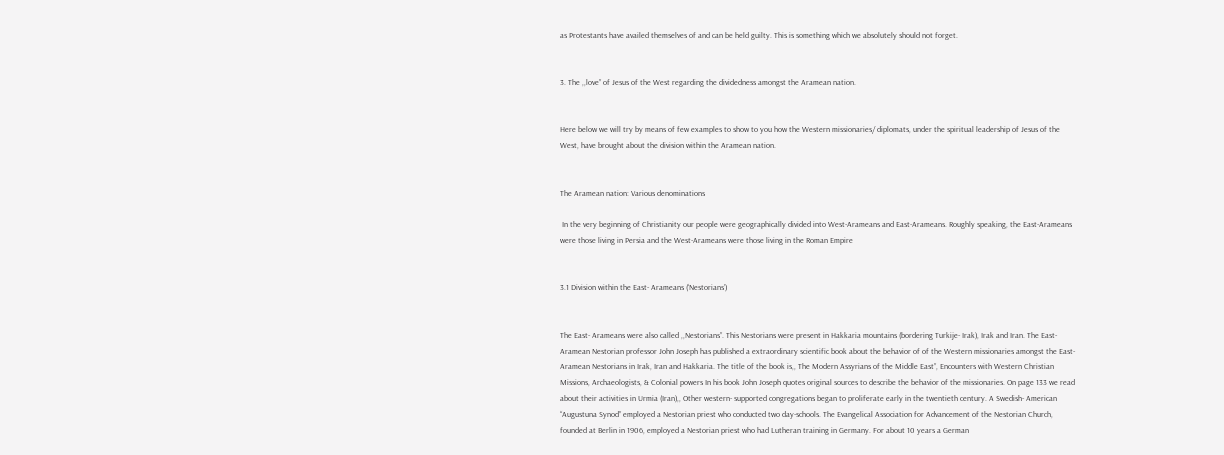as Protestants have availed themselves of and can be held guilty. This is something which we absolutely should not forget.


3. The ,,love” of Jesus of the West regarding the dividedness amongst the Aramean nation.


Here below we will try by means of few examples to show to you how the Western missionaries/ diplomats, under the spiritual leadership of Jesus of the West, have brought about the division within the Aramean nation.


The Aramean nation: Various denominations

 In the very beginning of Christianity our people were geographically divided into West-Arameans and East-Arameans. Roughly speaking, the East-Arameans were those living in Persia and the West-Arameans were those living in the Roman Empire


3.1 Division within the East- Arameans (‘Nestorians’)


The East- Arameans were also called ,,Nestorians”. This Nestorians were present in Hakkaria mountains (bordering Turkije- Irak), Irak and Iran. The East-Aramean Nestorian professor John Joseph has published a extraordinary scientific book about the behavior of of the Western missionaries amongst the East- Aramean Nestorians in Irak, Iran and Hakkaria. The title of the book is,, The Modern Assyrians of the Middle East”, Encounters with Western Christian Missions, Archaeologists, & Colonial powers In his book John Joseph quotes original sources to describe the behavior of the missionaries. On page 133 we read about their activities in Urmia (Iran),, Other western- supported congregations began to proliferate early in the twentieth century. A Swedish- American “Augustuna Synod” employed a Nestorian priest who conducted two day-schools. The Evangelical Association for Advancement of the Nestorian Church, founded at Berlin in 1906, employed a Nestorian priest who had Lutheran training in Germany. For about 10 years a German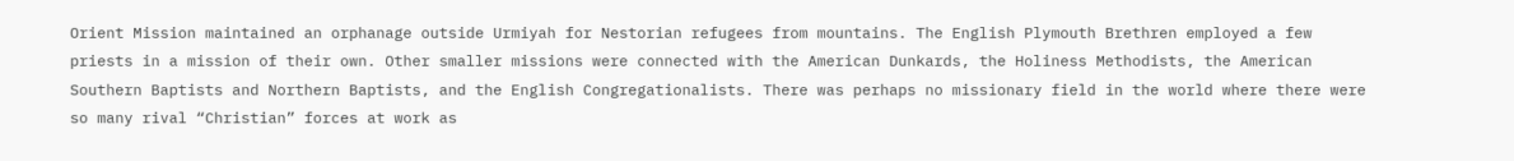Orient Mission maintained an orphanage outside Urmiyah for Nestorian refugees from mountains. The English Plymouth Brethren employed a few priests in a mission of their own. Other smaller missions were connected with the American Dunkards, the Holiness Methodists, the American Southern Baptists and Northern Baptists, and the English Congregationalists. There was perhaps no missionary field in the world where there were so many rival “Christian” forces at work as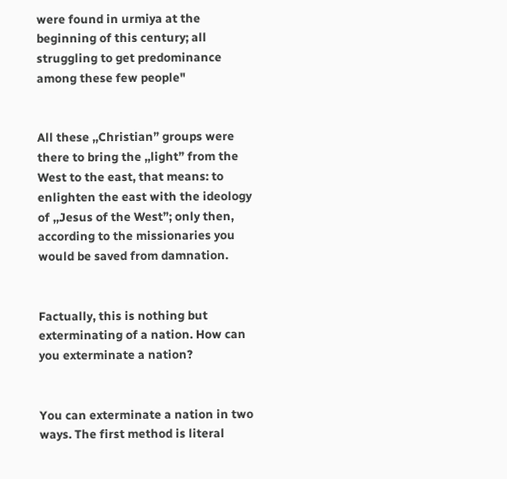were found in urmiya at the beginning of this century; all struggling to get predominance among these few people"


All these ,,Christian” groups were there to bring the ,,light” from the West to the east, that means: to enlighten the east with the ideology of ,,Jesus of the West”; only then, according to the missionaries you would be saved from damnation.


Factually, this is nothing but exterminating of a nation. How can you exterminate a nation?


You can exterminate a nation in two ways. The first method is literal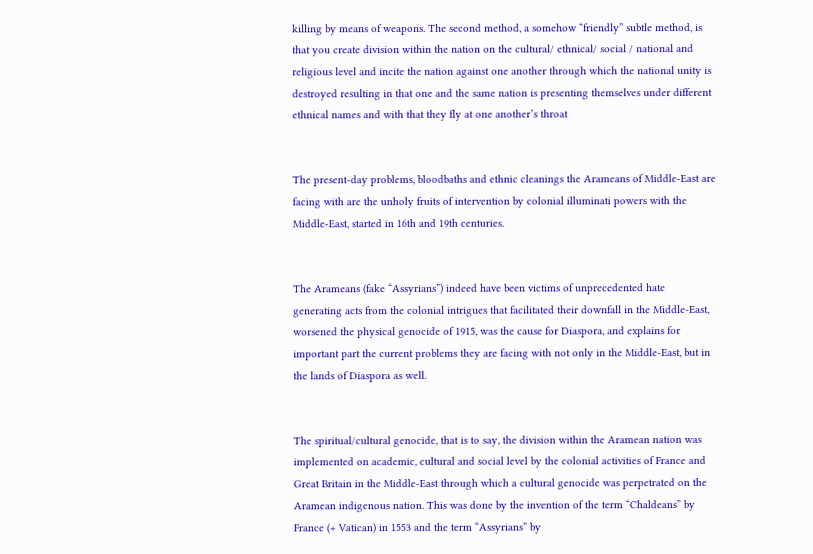killing by means of weapons. The second method, a somehow “friendly” subtle method, is that you create division within the nation on the cultural/ ethnical/ social / national and religious level and incite the nation against one another through which the national unity is destroyed resulting in that one and the same nation is presenting themselves under different ethnical names and with that they fly at one another’s throat


The present-day problems, bloodbaths and ethnic cleanings the Arameans of Middle-East are facing with are the unholy fruits of intervention by colonial illuminati powers with the Middle-East, started in 16th and 19th centuries.


The Arameans (fake “Assyrians”) indeed have been victims of unprecedented hate generating acts from the colonial intrigues that facilitated their downfall in the Middle-East, worsened the physical genocide of 1915, was the cause for Diaspora, and explains for important part the current problems they are facing with not only in the Middle-East, but in the lands of Diaspora as well.


The spiritual/cultural genocide, that is to say, the division within the Aramean nation was implemented on academic, cultural and social level by the colonial activities of France and Great Britain in the Middle-East through which a cultural genocide was perpetrated on the Aramean indigenous nation. This was done by the invention of the term “Chaldeans” by France (+ Vatican) in 1553 and the term “Assyrians” by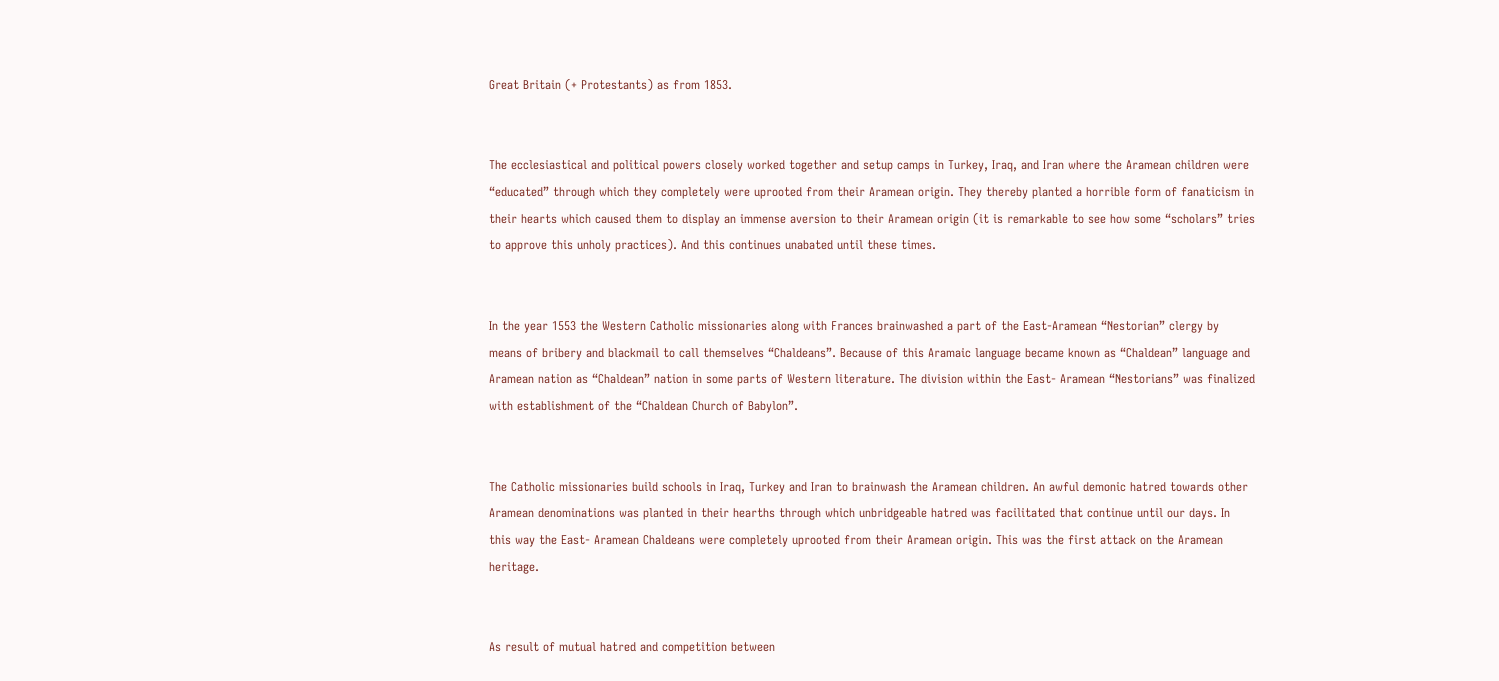Great Britain (+ Protestants) as from 1853.


The ecclesiastical and political powers closely worked together and setup camps in Turkey, Iraq, and Iran where the Aramean children were “educated” through which they completely were uprooted from their Aramean origin. They thereby planted a horrible form of fanaticism in their hearts which caused them to display an immense aversion to their Aramean origin (it is remarkable to see how some “scholars” tries to approve this unholy practices). And this continues unabated until these times.


In the year 1553 the Western Catholic missionaries along with Frances brainwashed a part of the East-Aramean “Nestorian” clergy by means of bribery and blackmail to call themselves “Chaldeans”. Because of this Aramaic language became known as “Chaldean” language and Aramean nation as “Chaldean” nation in some parts of Western literature. The division within the East- Aramean “Nestorians” was finalized with establishment of the “Chaldean Church of Babylon”.


The Catholic missionaries build schools in Iraq, Turkey and Iran to brainwash the Aramean children. An awful demonic hatred towards other Aramean denominations was planted in their hearths through which unbridgeable hatred was facilitated that continue until our days. In this way the East- Aramean Chaldeans were completely uprooted from their Aramean origin. This was the first attack on the Aramean heritage.


As result of mutual hatred and competition between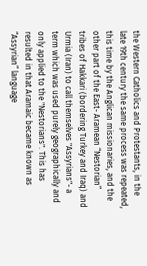the Western Catholics and Protestants, in the late 19th century the same process was repeated, this time by the Anglican missionaries, and the other part of the East- Aramean “Nestorian” tribes of Hakkari (bordering Turkey and Iraq) and Urmia (Iran) to call themselves "Assyrians"- a term which was used purely geographically and only applied to the "Nestorians". This has resulted in that Aramaic became known as “Assyrian” language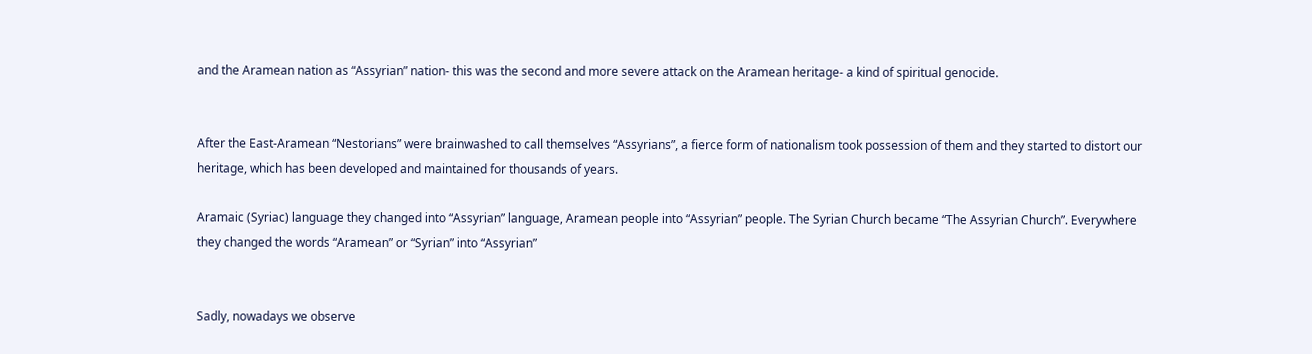and the Aramean nation as “Assyrian” nation- this was the second and more severe attack on the Aramean heritage- a kind of spiritual genocide.


After the East-Aramean “Nestorians” were brainwashed to call themselves “Assyrians”, a fierce form of nationalism took possession of them and they started to distort our heritage, which has been developed and maintained for thousands of years.

Aramaic (Syriac) language they changed into “Assyrian” language, Aramean people into “Assyrian” people. The Syrian Church became “The Assyrian Church”. Everywhere they changed the words “Aramean” or “Syrian” into “Assyrian”


Sadly, nowadays we observe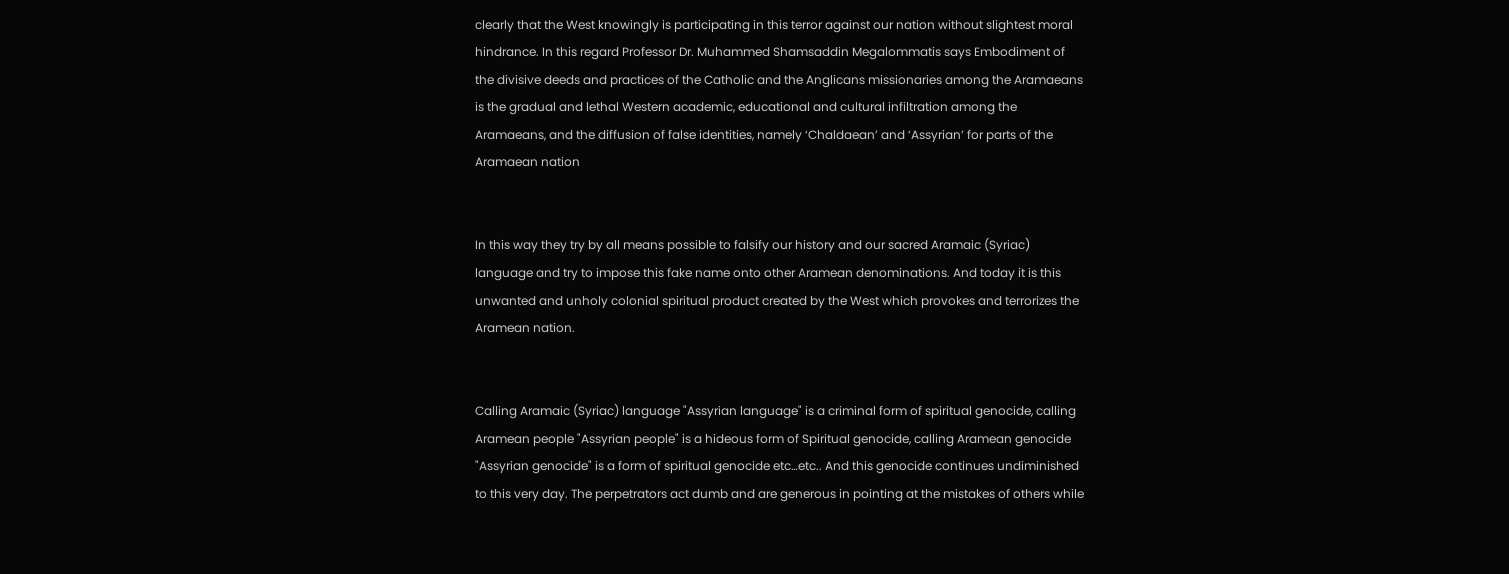clearly that the West knowingly is participating in this terror against our nation without slightest moral hindrance. In this regard Professor Dr. Muhammed Shamsaddin Megalommatis says Embodiment of the divisive deeds and practices of the Catholic and the Anglicans missionaries among the Aramaeans is the gradual and lethal Western academic, educational and cultural infiltration among the Aramaeans, and the diffusion of false identities, namely ‘Chaldaean’ and ‘Assyrian’ for parts of the Aramaean nation


In this way they try by all means possible to falsify our history and our sacred Aramaic (Syriac) language and try to impose this fake name onto other Aramean denominations. And today it is this unwanted and unholy colonial spiritual product created by the West which provokes and terrorizes the Aramean nation.


Calling Aramaic (Syriac) language "Assyrian language" is a criminal form of spiritual genocide, calling Aramean people "Assyrian people" is a hideous form of Spiritual genocide, calling Aramean genocide "Assyrian genocide" is a form of spiritual genocide etc…etc.. And this genocide continues undiminished to this very day. The perpetrators act dumb and are generous in pointing at the mistakes of others while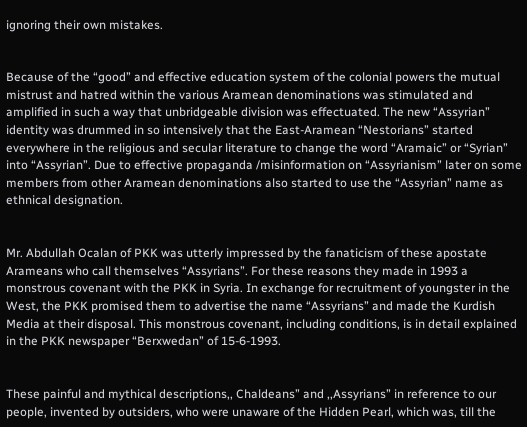ignoring their own mistakes.


Because of the “good” and effective education system of the colonial powers the mutual mistrust and hatred within the various Aramean denominations was stimulated and amplified in such a way that unbridgeable division was effectuated. The new “Assyrian” identity was drummed in so intensively that the East-Aramean “Nestorians” started everywhere in the religious and secular literature to change the word “Aramaic” or “Syrian” into “Assyrian”. Due to effective propaganda /misinformation on “Assyrianism” later on some members from other Aramean denominations also started to use the “Assyrian” name as ethnical designation.


Mr. Abdullah Ocalan of PKK was utterly impressed by the fanaticism of these apostate Arameans who call themselves “Assyrians”. For these reasons they made in 1993 a monstrous covenant with the PKK in Syria. In exchange for recruitment of youngster in the West, the PKK promised them to advertise the name “Assyrians” and made the Kurdish Media at their disposal. This monstrous covenant, including conditions, is in detail explained in the PKK newspaper “Berxwedan” of 15-6-1993.


These painful and mythical descriptions,, Chaldeans” and ,,Assyrians” in reference to our people, invented by outsiders, who were unaware of the Hidden Pearl, which was, till the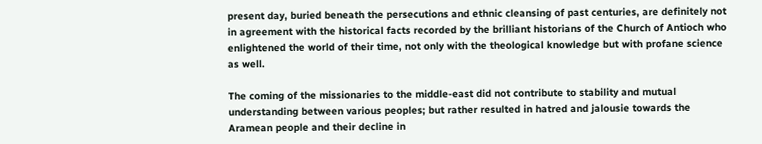present day, buried beneath the persecutions and ethnic cleansing of past centuries, are definitely not in agreement with the historical facts recorded by the brilliant historians of the Church of Antioch who enlightened the world of their time, not only with the theological knowledge but with profane science as well.

The coming of the missionaries to the middle-east did not contribute to stability and mutual understanding between various peoples; but rather resulted in hatred and jalousie towards the Aramean people and their decline in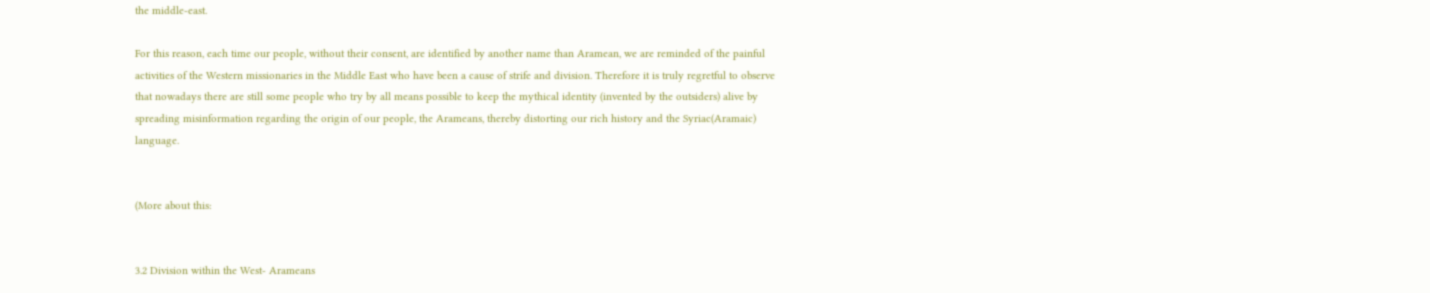the middle-east.

For this reason, each time our people, without their consent, are identified by another name than Aramean, we are reminded of the painful activities of the Western missionaries in the Middle East who have been a cause of strife and division. Therefore it is truly regretful to observe that nowadays there are still some people who try by all means possible to keep the mythical identity (invented by the outsiders) alive by spreading misinformation regarding the origin of our people, the Arameans, thereby distorting our rich history and the Syriac(Aramaic) language.


(More about this:


3.2 Division within the West- Arameans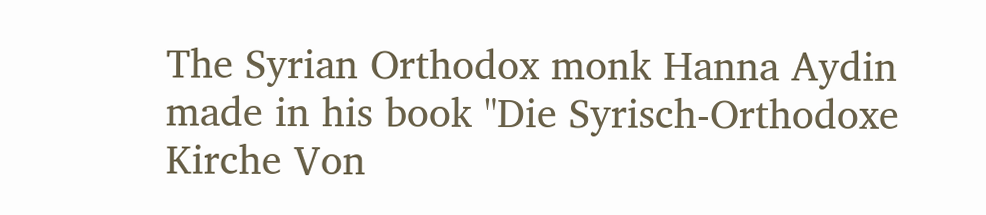The Syrian Orthodox monk Hanna Aydin made in his book "Die Syrisch-Orthodoxe Kirche Von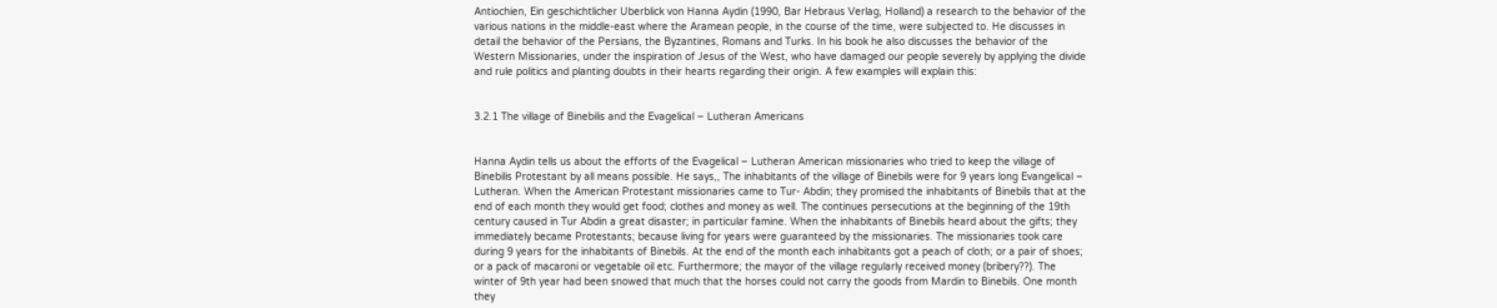Antiochien, Ein geschichtlicher Uberblick von Hanna Aydin (1990, Bar Hebraus Verlag, Holland) a research to the behavior of the various nations in the middle-east where the Aramean people, in the course of the time, were subjected to. He discusses in detail the behavior of the Persians, the Byzantines, Romans and Turks. In his book he also discusses the behavior of the Western Missionaries, under the inspiration of Jesus of the West, who have damaged our people severely by applying the divide and rule politics and planting doubts in their hearts regarding their origin. A few examples will explain this:


3.2.1 The village of Binebilis and the Evagelical – Lutheran Americans


Hanna Aydin tells us about the efforts of the Evagelical – Lutheran American missionaries who tried to keep the village of Binebilis Protestant by all means possible. He says,, The inhabitants of the village of Binebils were for 9 years long Evangelical – Lutheran. When the American Protestant missionaries came to Tur- Abdin; they promised the inhabitants of Binebils that at the end of each month they would get food; clothes and money as well. The continues persecutions at the beginning of the 19th century caused in Tur Abdin a great disaster; in particular famine. When the inhabitants of Binebils heard about the gifts; they immediately became Protestants; because living for years were guaranteed by the missionaries. The missionaries took care during 9 years for the inhabitants of Binebils. At the end of the month each inhabitants got a peach of cloth; or a pair of shoes; or a pack of macaroni or vegetable oil etc. Furthermore; the mayor of the village regularly received money (bribery??). The winter of 9th year had been snowed that much that the horses could not carry the goods from Mardin to Binebils. One month they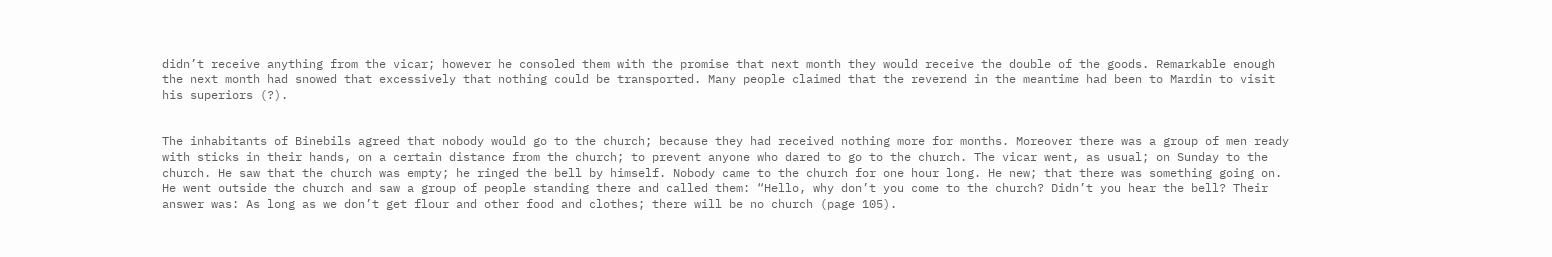didn’t receive anything from the vicar; however he consoled them with the promise that next month they would receive the double of the goods. Remarkable enough the next month had snowed that excessively that nothing could be transported. Many people claimed that the reverend in the meantime had been to Mardin to visit his superiors (?).


The inhabitants of Binebils agreed that nobody would go to the church; because they had received nothing more for months. Moreover there was a group of men ready with sticks in their hands, on a certain distance from the church; to prevent anyone who dared to go to the church. The vicar went, as usual; on Sunday to the church. He saw that the church was empty; he ringed the bell by himself. Nobody came to the church for one hour long. He new; that there was something going on. He went outside the church and saw a group of people standing there and called them: “Hello, why don’t you come to the church? Didn’t you hear the bell? Their answer was: As long as we don’t get flour and other food and clothes; there will be no church (page 105).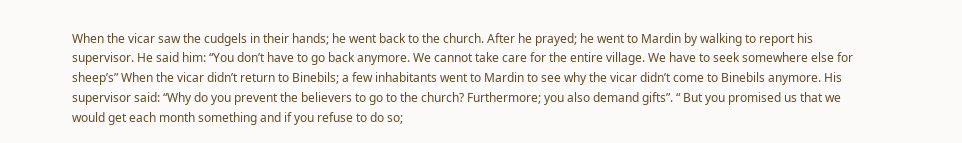When the vicar saw the cudgels in their hands; he went back to the church. After he prayed; he went to Mardin by walking to report his supervisor. He said him: “You don’t have to go back anymore. We cannot take care for the entire village. We have to seek somewhere else for sheep’s” When the vicar didn’t return to Binebils; a few inhabitants went to Mardin to see why the vicar didn’t come to Binebils anymore. His supervisor said: “Why do you prevent the believers to go to the church? Furthermore; you also demand gifts”. “ But you promised us that we would get each month something and if you refuse to do so;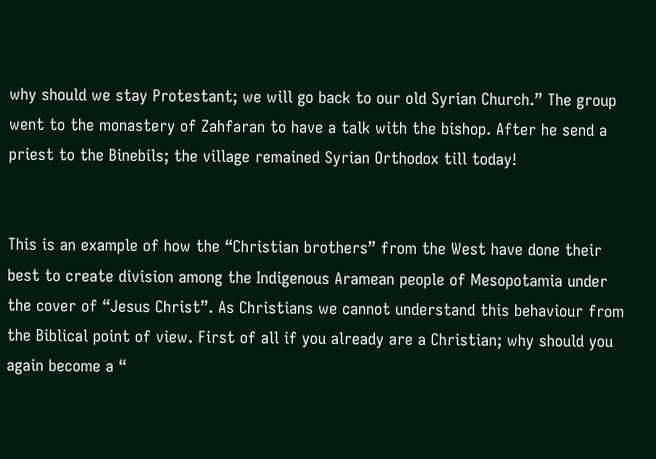why should we stay Protestant; we will go back to our old Syrian Church.” The group went to the monastery of Zahfaran to have a talk with the bishop. After he send a priest to the Binebils; the village remained Syrian Orthodox till today!


This is an example of how the “Christian brothers” from the West have done their best to create division among the Indigenous Aramean people of Mesopotamia under the cover of “Jesus Christ”. As Christians we cannot understand this behaviour from the Biblical point of view. First of all if you already are a Christian; why should you again become a “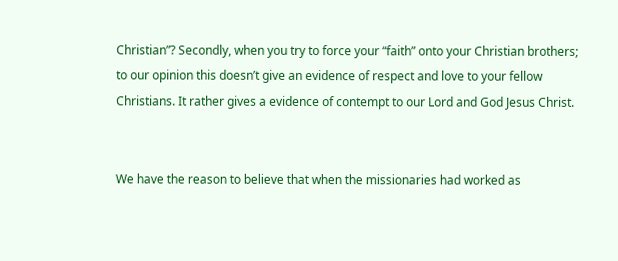Christian”? Secondly, when you try to force your “faith” onto your Christian brothers; to our opinion this doesn’t give an evidence of respect and love to your fellow Christians. It rather gives a evidence of contempt to our Lord and God Jesus Christ.


We have the reason to believe that when the missionaries had worked as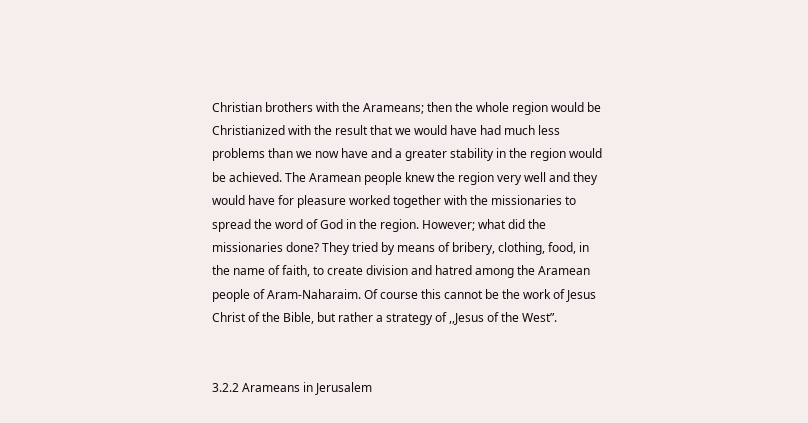Christian brothers with the Arameans; then the whole region would be Christianized with the result that we would have had much less problems than we now have and a greater stability in the region would be achieved. The Aramean people knew the region very well and they would have for pleasure worked together with the missionaries to spread the word of God in the region. However; what did the missionaries done? They tried by means of bribery, clothing, food, in the name of faith, to create division and hatred among the Aramean people of Aram-Naharaim. Of course this cannot be the work of Jesus Christ of the Bible, but rather a strategy of ,,Jesus of the West”.


3.2.2 Arameans in Jerusalem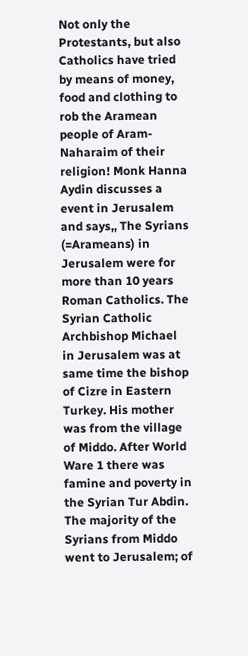Not only the Protestants, but also Catholics have tried by means of money, food and clothing to rob the Aramean people of Aram- Naharaim of their religion! Monk Hanna Aydin discusses a event in Jerusalem and says,, The Syrians (=Arameans) in Jerusalem were for more than 10 years Roman Catholics. The Syrian Catholic Archbishop Michael in Jerusalem was at same time the bishop of Cizre in Eastern Turkey. His mother was from the village of Middo. After World Ware 1 there was famine and poverty in the Syrian Tur Abdin. The majority of the Syrians from Middo went to Jerusalem; of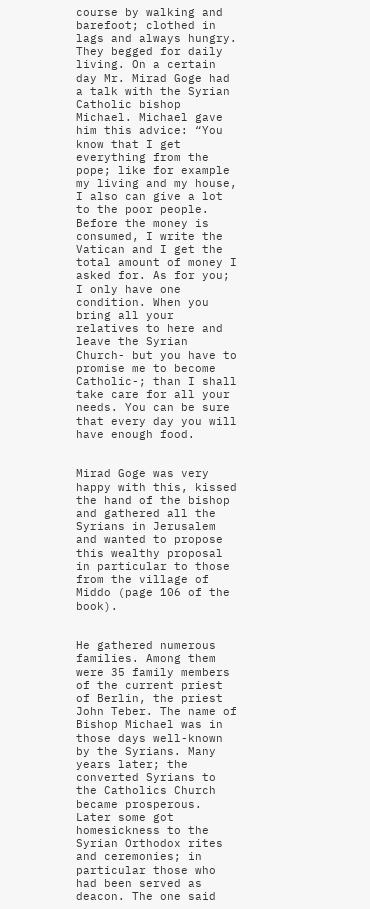course by walking and barefoot; clothed in lags and always hungry. They begged for daily living. On a certain day Mr. Mirad Goge had a talk with the Syrian Catholic bishop Michael. Michael gave him this advice: “You know that I get everything from the pope; like for example my living and my house, I also can give a lot to the poor people. Before the money is consumed, I write the Vatican and I get the total amount of money I asked for. As for you; I only have one condition. When you bring all your relatives to here and leave the Syrian Church- but you have to promise me to become Catholic-; than I shall take care for all your needs. You can be sure that every day you will have enough food.


Mirad Goge was very happy with this, kissed the hand of the bishop and gathered all the Syrians in Jerusalem and wanted to propose this wealthy proposal in particular to those from the village of Middo (page 106 of the book).


He gathered numerous families. Among them were 35 family members of the current priest of Berlin, the priest John Teber. The name of Bishop Michael was in those days well-known by the Syrians. Many years later; the converted Syrians to the Catholics Church became prosperous. Later some got homesickness to the Syrian Orthodox rites and ceremonies; in particular those who had been served as deacon. The one said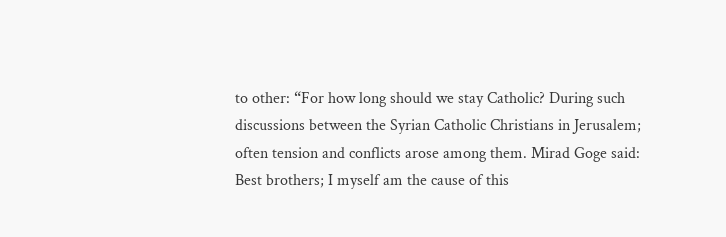to other: “For how long should we stay Catholic? During such discussions between the Syrian Catholic Christians in Jerusalem; often tension and conflicts arose among them. Mirad Goge said: Best brothers; I myself am the cause of this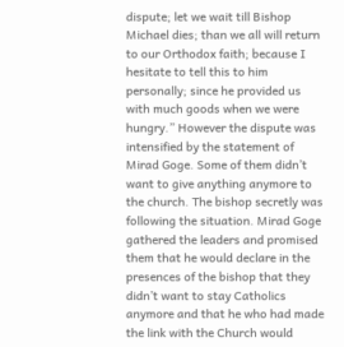dispute; let we wait till Bishop Michael dies; than we all will return to our Orthodox faith; because I hesitate to tell this to him personally; since he provided us with much goods when we were hungry.” However the dispute was intensified by the statement of Mirad Goge. Some of them didn’t want to give anything anymore to the church. The bishop secretly was following the situation. Mirad Goge gathered the leaders and promised them that he would declare in the presences of the bishop that they didn’t want to stay Catholics anymore and that he who had made the link with the Church would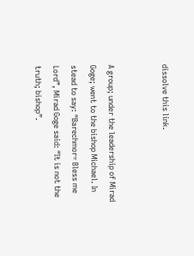dissolve this link.


A group; under the leadership of Mirad Goge; went to the bishop Michael. In stead to say: “Barechmor= Bless me Lord”, Mirad Goge said: “It is not the truth; bishop”.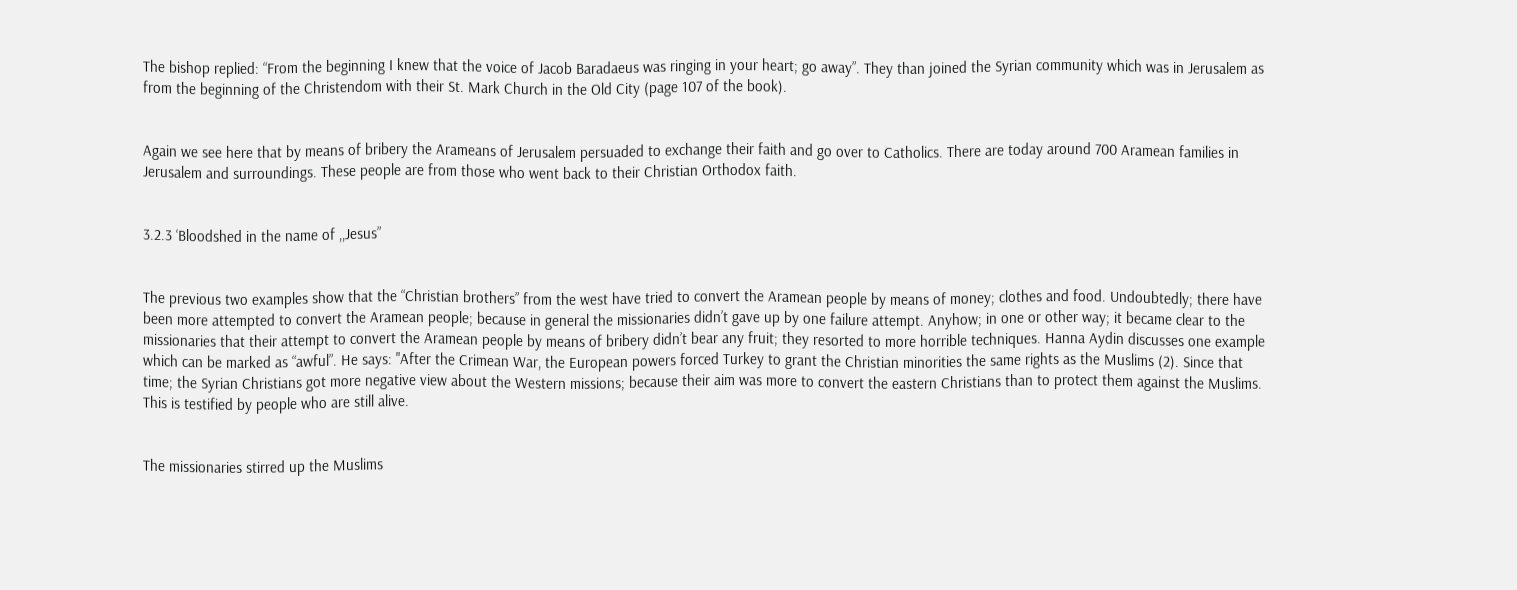The bishop replied: “From the beginning I knew that the voice of Jacob Baradaeus was ringing in your heart; go away”. They than joined the Syrian community which was in Jerusalem as from the beginning of the Christendom with their St. Mark Church in the Old City (page 107 of the book).


Again we see here that by means of bribery the Arameans of Jerusalem persuaded to exchange their faith and go over to Catholics. There are today around 700 Aramean families in Jerusalem and surroundings. These people are from those who went back to their Christian Orthodox faith.


3.2.3 ‘Bloodshed in the name of ,,Jesus”


The previous two examples show that the “Christian brothers” from the west have tried to convert the Aramean people by means of money; clothes and food. Undoubtedly; there have been more attempted to convert the Aramean people; because in general the missionaries didn’t gave up by one failure attempt. Anyhow; in one or other way; it became clear to the missionaries that their attempt to convert the Aramean people by means of bribery didn’t bear any fruit; they resorted to more horrible techniques. Hanna Aydin discusses one example which can be marked as “awful”. He says: "After the Crimean War, the European powers forced Turkey to grant the Christian minorities the same rights as the Muslims (2). Since that time; the Syrian Christians got more negative view about the Western missions; because their aim was more to convert the eastern Christians than to protect them against the Muslims. This is testified by people who are still alive.


The missionaries stirred up the Muslims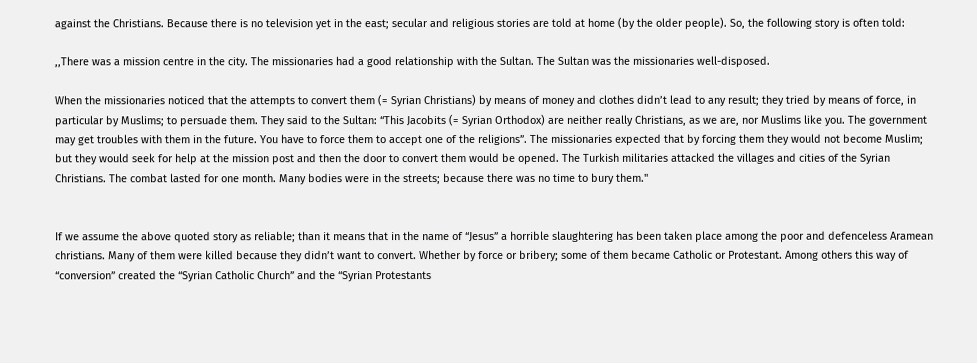against the Christians. Because there is no television yet in the east; secular and religious stories are told at home (by the older people). So, the following story is often told:

,,There was a mission centre in the city. The missionaries had a good relationship with the Sultan. The Sultan was the missionaries well-disposed.

When the missionaries noticed that the attempts to convert them (= Syrian Christians) by means of money and clothes didn’t lead to any result; they tried by means of force, in particular by Muslims; to persuade them. They said to the Sultan: “This Jacobits (= Syrian Orthodox) are neither really Christians, as we are, nor Muslims like you. The government may get troubles with them in the future. You have to force them to accept one of the religions”. The missionaries expected that by forcing them they would not become Muslim; but they would seek for help at the mission post and then the door to convert them would be opened. The Turkish militaries attacked the villages and cities of the Syrian Christians. The combat lasted for one month. Many bodies were in the streets; because there was no time to bury them."


If we assume the above quoted story as reliable; than it means that in the name of “Jesus” a horrible slaughtering has been taken place among the poor and defenceless Aramean christians. Many of them were killed because they didn’t want to convert. Whether by force or bribery; some of them became Catholic or Protestant. Among others this way of “conversion” created the “Syrian Catholic Church” and the “Syrian Protestants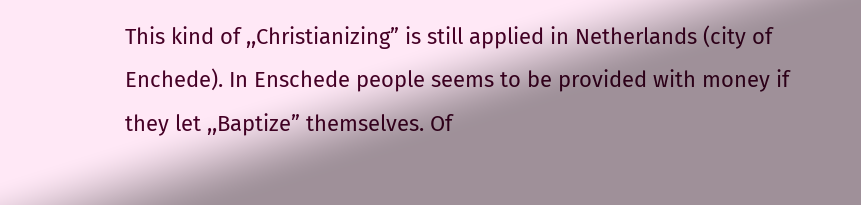This kind of ,,Christianizing” is still applied in Netherlands (city of Enchede). In Enschede people seems to be provided with money if they let ,,Baptize” themselves. Of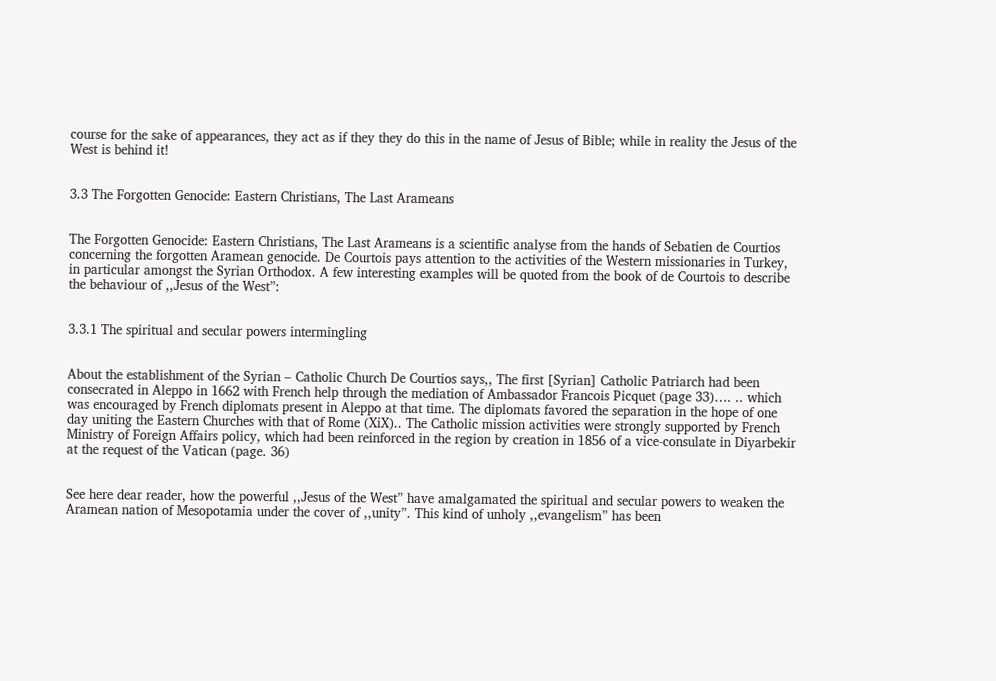course for the sake of appearances, they act as if they they do this in the name of Jesus of Bible; while in reality the Jesus of the West is behind it!


3.3 The Forgotten Genocide: Eastern Christians, The Last Arameans


The Forgotten Genocide: Eastern Christians, The Last Arameans is a scientific analyse from the hands of Sebatien de Courtios concerning the forgotten Aramean genocide. De Courtois pays attention to the activities of the Western missionaries in Turkey, in particular amongst the Syrian Orthodox. A few interesting examples will be quoted from the book of de Courtois to describe the behaviour of ,,Jesus of the West”:


3.3.1 The spiritual and secular powers intermingling


About the establishment of the Syrian – Catholic Church De Courtios says,, The first [Syrian] Catholic Patriarch had been consecrated in Aleppo in 1662 with French help through the mediation of Ambassador Francois Picquet (page 33)…. .. which was encouraged by French diplomats present in Aleppo at that time. The diplomats favored the separation in the hope of one day uniting the Eastern Churches with that of Rome (XiX).. The Catholic mission activities were strongly supported by French Ministry of Foreign Affairs policy, which had been reinforced in the region by creation in 1856 of a vice-consulate in Diyarbekir at the request of the Vatican (page. 36)


See here dear reader, how the powerful ,,Jesus of the West” have amalgamated the spiritual and secular powers to weaken the Aramean nation of Mesopotamia under the cover of ,,unity”. This kind of unholy ,,evangelism” has been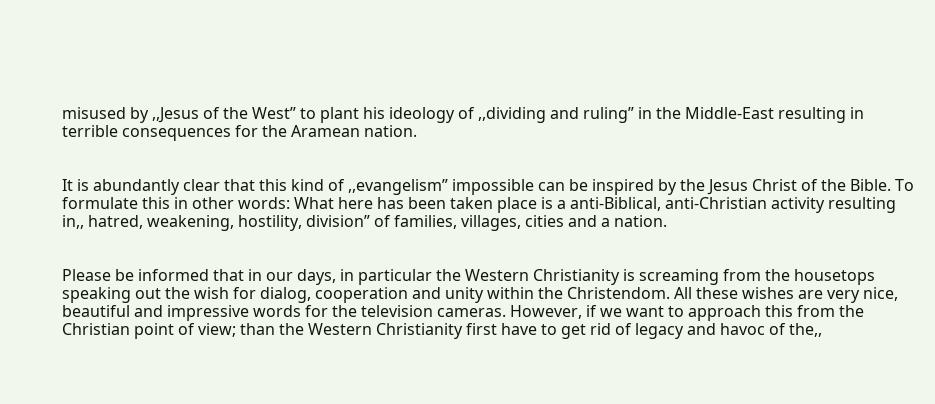misused by ,,Jesus of the West” to plant his ideology of ,,dividing and ruling” in the Middle-East resulting in terrible consequences for the Aramean nation.


It is abundantly clear that this kind of ,,evangelism” impossible can be inspired by the Jesus Christ of the Bible. To formulate this in other words: What here has been taken place is a anti-Biblical, anti-Christian activity resulting in,, hatred, weakening, hostility, division” of families, villages, cities and a nation.


Please be informed that in our days, in particular the Western Christianity is screaming from the housetops speaking out the wish for dialog, cooperation and unity within the Christendom. All these wishes are very nice, beautiful and impressive words for the television cameras. However, if we want to approach this from the Christian point of view; than the Western Christianity first have to get rid of legacy and havoc of the,,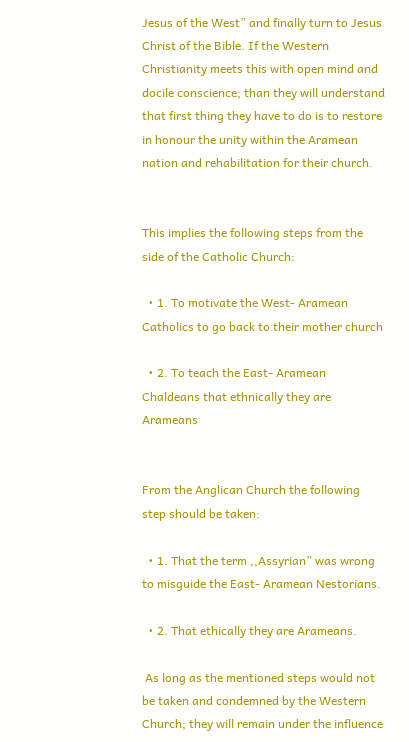Jesus of the West” and finally turn to Jesus Christ of the Bible. If the Western Christianity meets this with open mind and docile conscience; than they will understand that first thing they have to do is to restore in honour the unity within the Aramean nation and rehabilitation for their church.


This implies the following steps from the side of the Catholic Church:

  • 1. To motivate the West- Aramean Catholics to go back to their mother church

  • 2. To teach the East- Aramean Chaldeans that ethnically they are Arameans


From the Anglican Church the following step should be taken:

  • 1. That the term ,,Assyrian” was wrong to misguide the East- Aramean Nestorians.

  • 2. That ethically they are Arameans.

 As long as the mentioned steps would not be taken and condemned by the Western Church; they will remain under the influence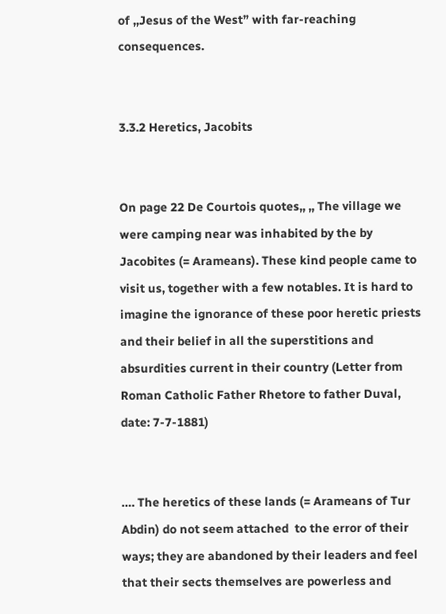of ,,Jesus of the West” with far-reaching consequences.


3.3.2 Heretics, Jacobits


On page 22 De Courtois quotes,, ,, The village we were camping near was inhabited by the by Jacobites (= Arameans). These kind people came to visit us, together with a few notables. It is hard to imagine the ignorance of these poor heretic priests and their belief in all the superstitions and absurdities current in their country (Letter from Roman Catholic Father Rhetore to father Duval, date: 7-7-1881)


…. The heretics of these lands (= Arameans of Tur Abdin) do not seem attached  to the error of their ways; they are abandoned by their leaders and feel that their sects themselves are powerless and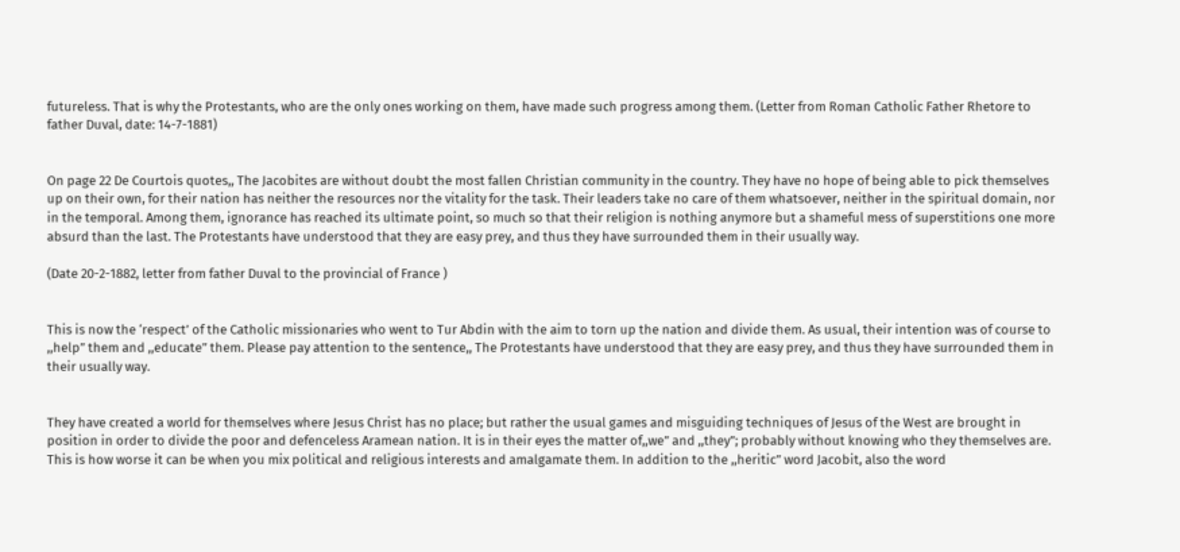futureless. That is why the Protestants, who are the only ones working on them, have made such progress among them. (Letter from Roman Catholic Father Rhetore to father Duval, date: 14-7-1881)


On page 22 De Courtois quotes,, The Jacobites are without doubt the most fallen Christian community in the country. They have no hope of being able to pick themselves up on their own, for their nation has neither the resources nor the vitality for the task. Their leaders take no care of them whatsoever, neither in the spiritual domain, nor in the temporal. Among them, ignorance has reached its ultimate point, so much so that their religion is nothing anymore but a shameful mess of superstitions one more absurd than the last. The Protestants have understood that they are easy prey, and thus they have surrounded them in their usually way.

(Date 20-2-1882, letter from father Duval to the provincial of France )


This is now the ‘respect’ of the Catholic missionaries who went to Tur Abdin with the aim to torn up the nation and divide them. As usual, their intention was of course to ,,help” them and ,,educate” them. Please pay attention to the sentence,, The Protestants have understood that they are easy prey, and thus they have surrounded them in their usually way.


They have created a world for themselves where Jesus Christ has no place; but rather the usual games and misguiding techniques of Jesus of the West are brought in position in order to divide the poor and defenceless Aramean nation. It is in their eyes the matter of,,we” and ,,they”; probably without knowing who they themselves are. This is how worse it can be when you mix political and religious interests and amalgamate them. In addition to the ,,heritic” word Jacobit, also the word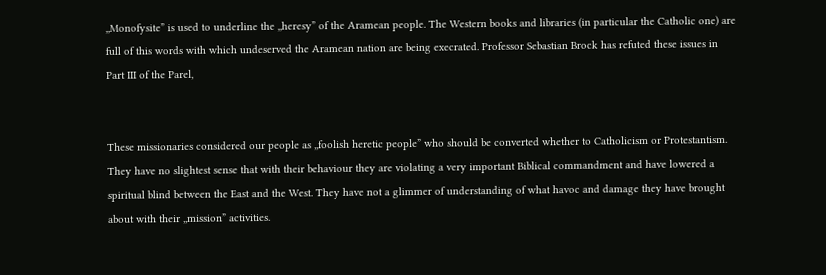,,Monofysite” is used to underline the ,,heresy” of the Aramean people. The Western books and libraries (in particular the Catholic one) are full of this words with which undeserved the Aramean nation are being execrated. Professor Sebastian Brock has refuted these issues in Part III of the Parel,


These missionaries considered our people as ,,foolish heretic people” who should be converted whether to Catholicism or Protestantism. They have no slightest sense that with their behaviour they are violating a very important Biblical commandment and have lowered a spiritual blind between the East and the West. They have not a glimmer of understanding of what havoc and damage they have brought about with their ,,mission” activities.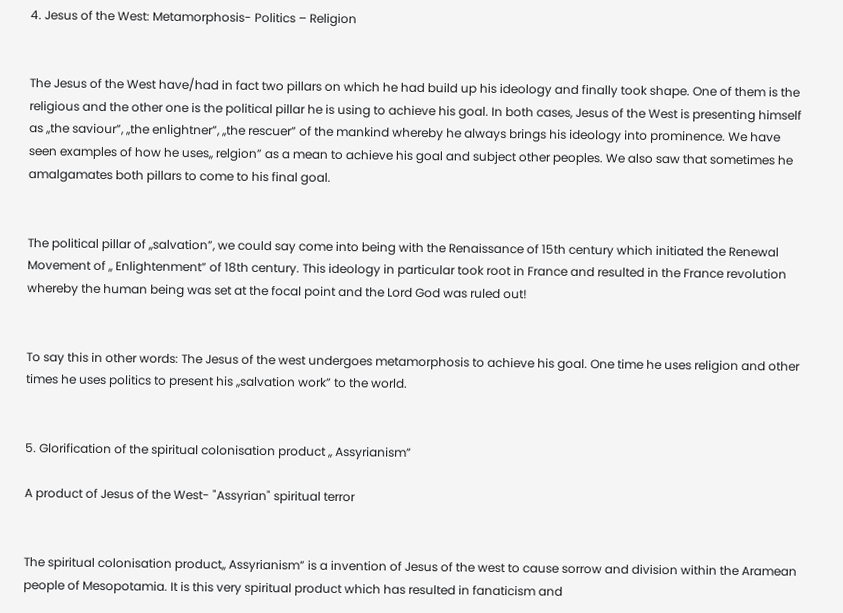4. Jesus of the West: Metamorphosis- Politics – Religion


The Jesus of the West have/had in fact two pillars on which he had build up his ideology and finally took shape. One of them is the religious and the other one is the political pillar he is using to achieve his goal. In both cases, Jesus of the West is presenting himself as ,,the saviour”, ,,the enlightner”, ,,the rescuer” of the mankind whereby he always brings his ideology into prominence. We have seen examples of how he uses,, relgion” as a mean to achieve his goal and subject other peoples. We also saw that sometimes he amalgamates both pillars to come to his final goal.


The political pillar of ,,salvation”, we could say come into being with the Renaissance of 15th century which initiated the Renewal Movement of ,, Enlightenment” of 18th century. This ideology in particular took root in France and resulted in the France revolution whereby the human being was set at the focal point and the Lord God was ruled out!


To say this in other words: The Jesus of the west undergoes metamorphosis to achieve his goal. One time he uses religion and other times he uses politics to present his ,,salvation work” to the world.


5. Glorification of the spiritual colonisation product ,, Assyrianism”

A product of Jesus of the West- "Assyrian" spiritual terror


The spiritual colonisation product,, Assyrianism” is a invention of Jesus of the west to cause sorrow and division within the Aramean people of Mesopotamia. It is this very spiritual product which has resulted in fanaticism and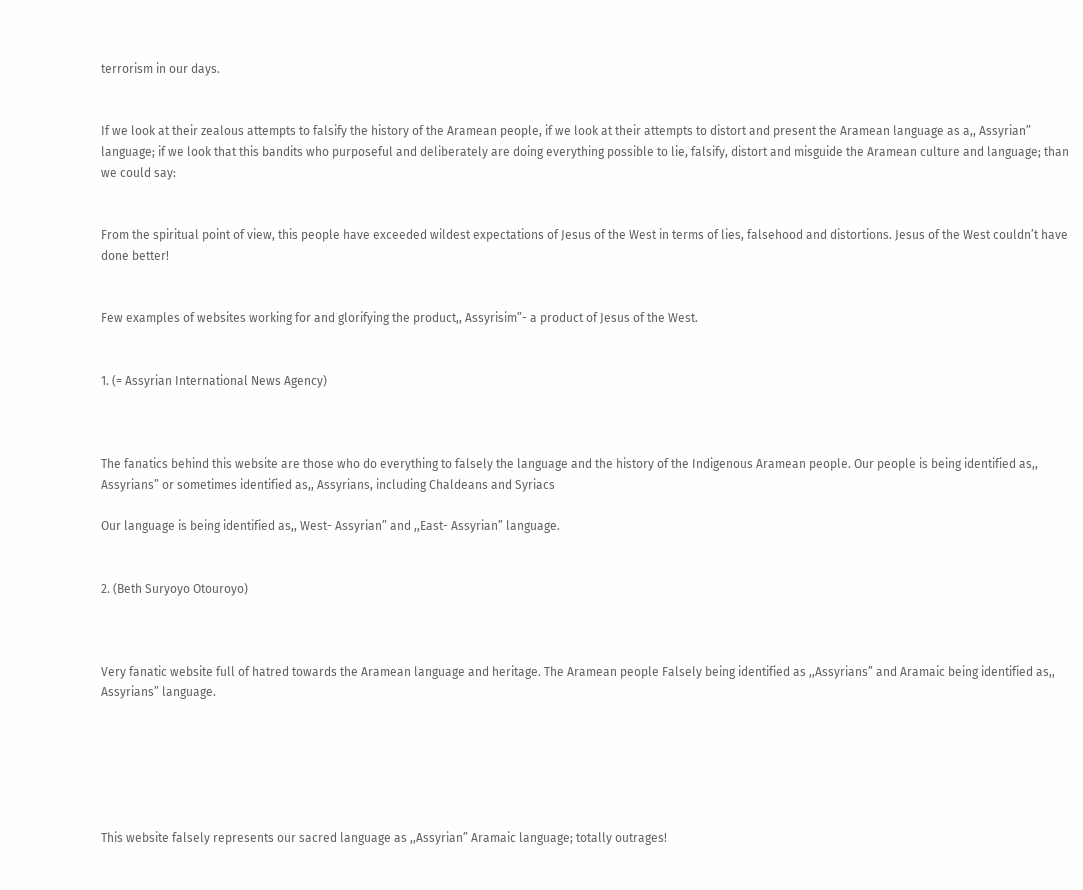terrorism in our days.


If we look at their zealous attempts to falsify the history of the Aramean people, if we look at their attempts to distort and present the Aramean language as a,, Assyrian” language; if we look that this bandits who purposeful and deliberately are doing everything possible to lie, falsify, distort and misguide the Aramean culture and language; than we could say:


From the spiritual point of view, this people have exceeded wildest expectations of Jesus of the West in terms of lies, falsehood and distortions. Jesus of the West couldn’t have done better!


Few examples of websites working for and glorifying the product,, Assyrisim”- a product of Jesus of the West.


1. (= Assyrian International News Agency)



The fanatics behind this website are those who do everything to falsely the language and the history of the Indigenous Aramean people. Our people is being identified as,, Assyrians” or sometimes identified as,, Assyrians, including Chaldeans and Syriacs

Our language is being identified as,, West- Assyrian” and ,,East- Assyrian” language.


2. (Beth Suryoyo Otouroyo)



Very fanatic website full of hatred towards the Aramean language and heritage. The Aramean people Falsely being identified as ,,Assyrians” and Aramaic being identified as,, Assyrians” language.






This website falsely represents our sacred language as ,,Assyrian” Aramaic language; totally outrages!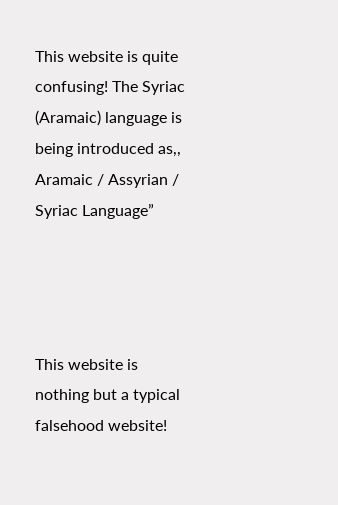This website is quite confusing! The Syriac (Aramaic) language is being introduced as,, Aramaic / Assyrian / Syriac Language”




This website is nothing but a typical falsehood website!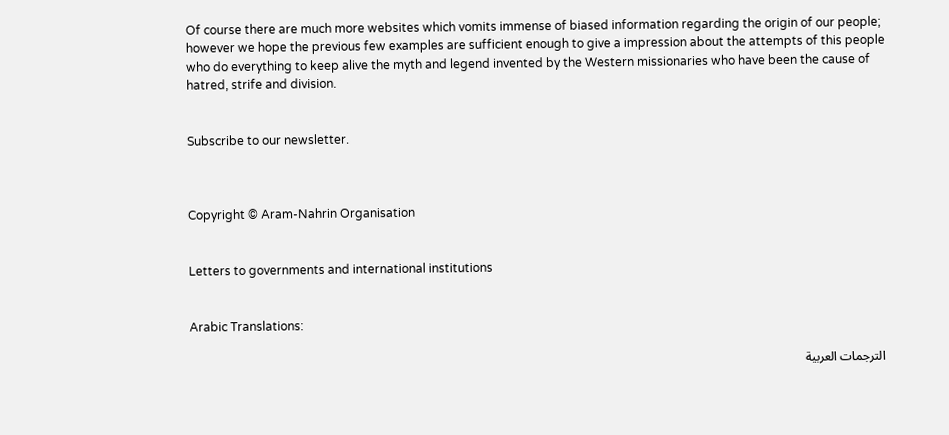Of course there are much more websites which vomits immense of biased information regarding the origin of our people; however we hope the previous few examples are sufficient enough to give a impression about the attempts of this people who do everything to keep alive the myth and legend invented by the Western missionaries who have been the cause of hatred, strife and division.


Subscribe to our newsletter.



Copyright © Aram-Nahrin Organisation


Letters to governments and international institutions


Arabic Translations:

 الترجمات العربية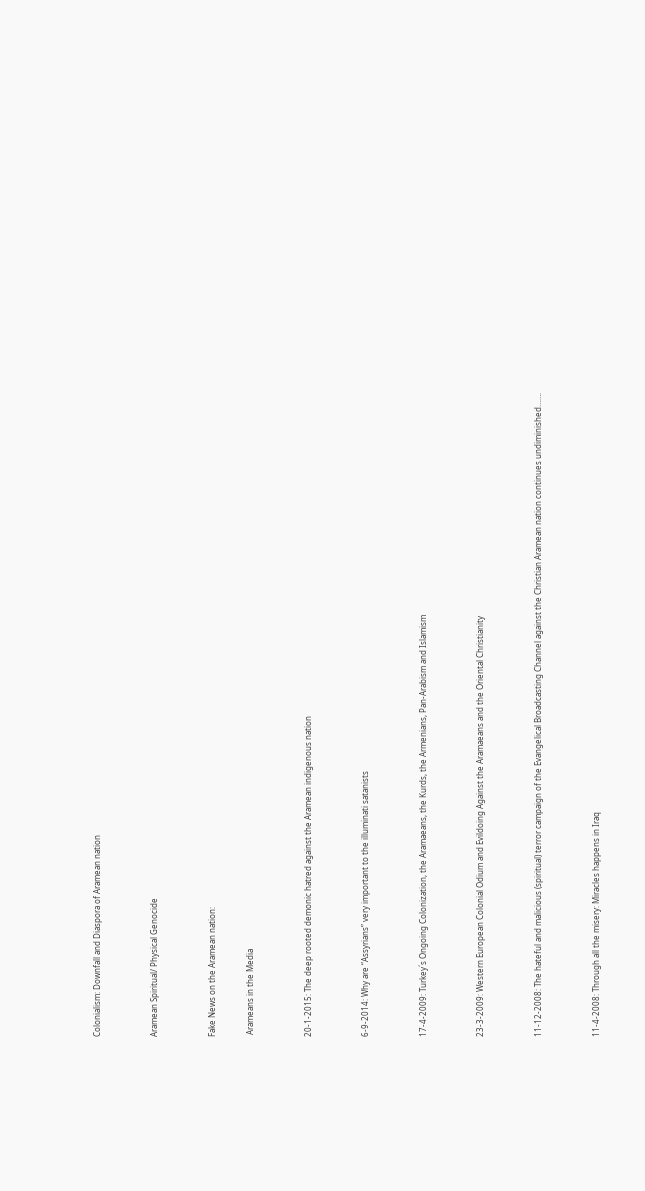Colonialism: Downfall and Diaspora of Aramean nation


Aramean Spiritual/ Physical Genocide


Fake News on the Aramean nation:

 Arameans in the Media


20-1-2015: The deep rooted demonic hatred against the Aramean indigenous nation


6-9-2014: Why are “Assyrians” very important to the illuminati satanists


17-4-2009: Turkey´s Ongoing Colonization, the Aramaeans, the Kurds, the Armenians, Pan-Arabism and Islamism


23-3-2009: Western European Colonial Odium and Evildoing Against the Aramaeans and the Oriental Christianity


11-12-2008: The hateful and malicious (spiritual) terror campaign of the Evangelical Broadcasting Channel against the Christian Aramean nation continues undiminished…….


11-4-2008: Through all the misery: Miracles happens in Iraq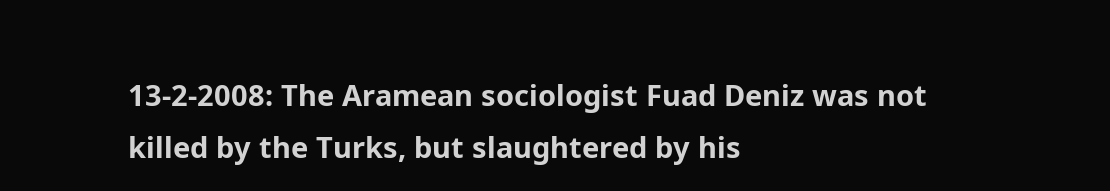13-2-2008: The Aramean sociologist Fuad Deniz was not killed by the Turks, but slaughtered by his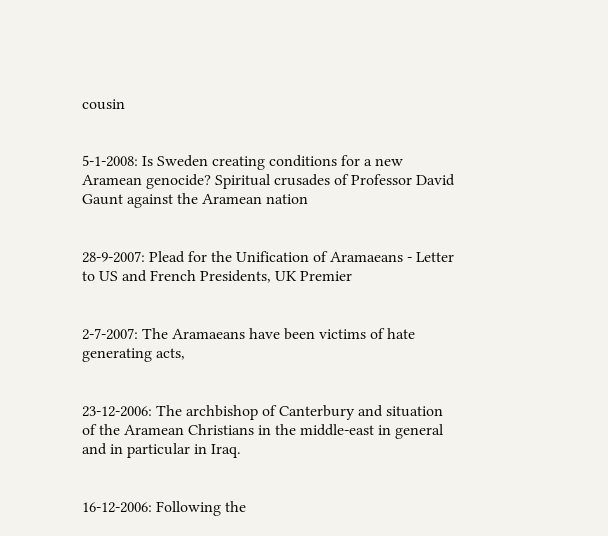cousin


5-1-2008: Is Sweden creating conditions for a new Aramean genocide? Spiritual crusades of Professor David Gaunt against the Aramean nation


28-9-2007: Plead for the Unification of Aramaeans - Letter to US and French Presidents, UK Premier


2-7-2007: The Aramaeans have been victims of hate generating acts,


23-12-2006: The archbishop of Canterbury and situation of the Aramean Christians in the middle-east in general and in particular in Iraq.


16-12-2006: Following the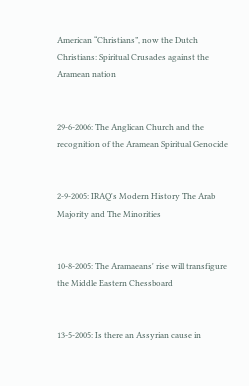American “Christians”, now the Dutch Christians: Spiritual Crusades against the Aramean nation


29-6-2006: The Anglican Church and the recognition of the Aramean Spiritual Genocide


2-9-2005: IRAQ's Modern History The Arab Majority and The Minorities


10-8-2005: The Aramaeans' rise will transfigure the Middle Eastern Chessboard


13-5-2005: Is there an Assyrian cause in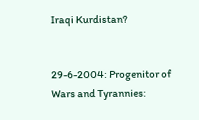Iraqi Kurdistan?


29-6-2004: Progenitor of Wars and Tyrannies: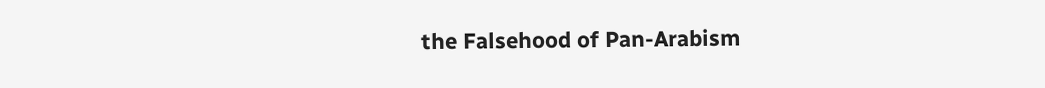the Falsehood of Pan-Arabism